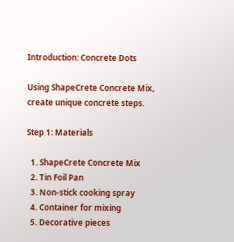Introduction: Concrete Dots

Using ShapeCrete Concrete Mix, create unique concrete steps.

Step 1: Materials

  1. ShapeCrete Concrete Mix
  2. Tin Foil Pan
  3. Non-stick cooking spray
  4. Container for mixing
  5. Decorative pieces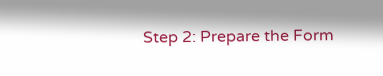Step 2: Prepare the Form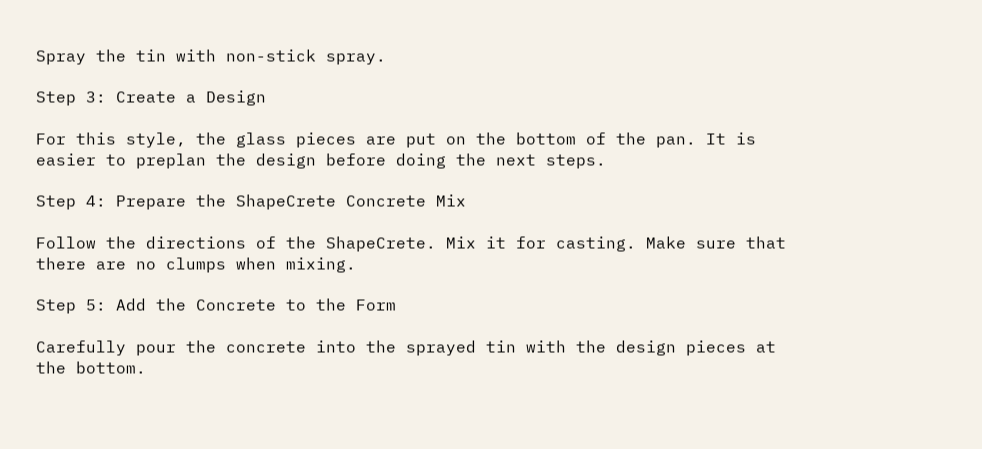Spray the tin with non-stick spray.

Step 3: Create a Design

For this style, the glass pieces are put on the bottom of the pan. It is easier to preplan the design before doing the next steps.

Step 4: Prepare the ShapeCrete Concrete Mix

Follow the directions of the ShapeCrete. Mix it for casting. Make sure that there are no clumps when mixing.

Step 5: Add the Concrete to the Form

Carefully pour the concrete into the sprayed tin with the design pieces at the bottom.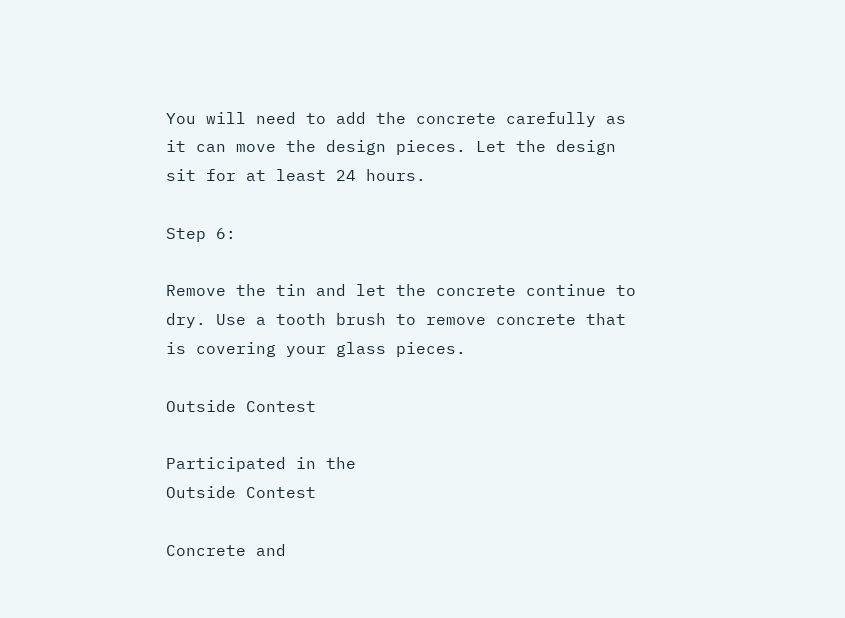You will need to add the concrete carefully as it can move the design pieces. Let the design sit for at least 24 hours.

Step 6:

Remove the tin and let the concrete continue to dry. Use a tooth brush to remove concrete that is covering your glass pieces.

Outside Contest

Participated in the
Outside Contest

Concrete and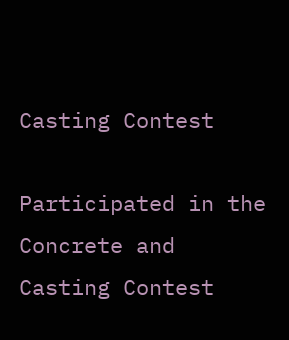Casting Contest

Participated in the
Concrete and Casting Contest